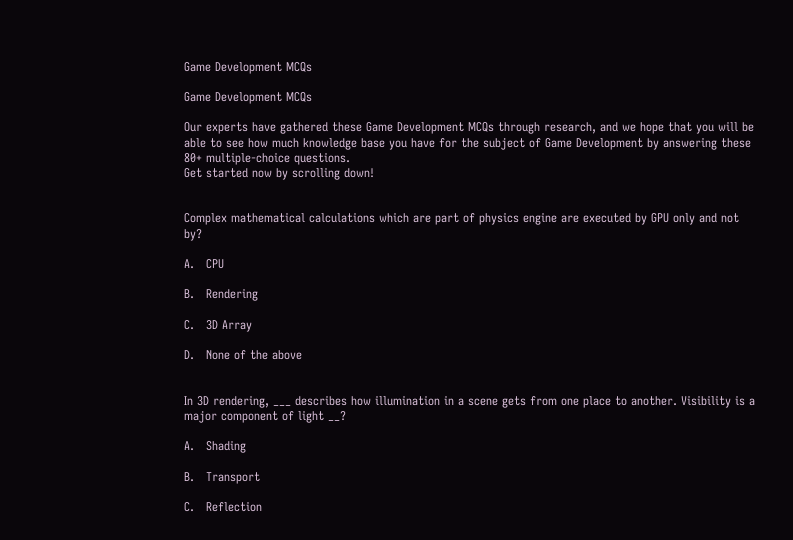Game Development MCQs

Game Development MCQs

Our experts have gathered these Game Development MCQs through research, and we hope that you will be able to see how much knowledge base you have for the subject of Game Development by answering these 80+ multiple-choice questions.
Get started now by scrolling down!


Complex mathematical calculations which are part of physics engine are executed by GPU only and not by?

A.   CPU

B.   Rendering

C.   3D Array

D.   None of the above


In 3D rendering, ___ describes how illumination in a scene gets from one place to another. Visibility is a major component of light __?

A.   Shading

B.   Transport

C.   Reflection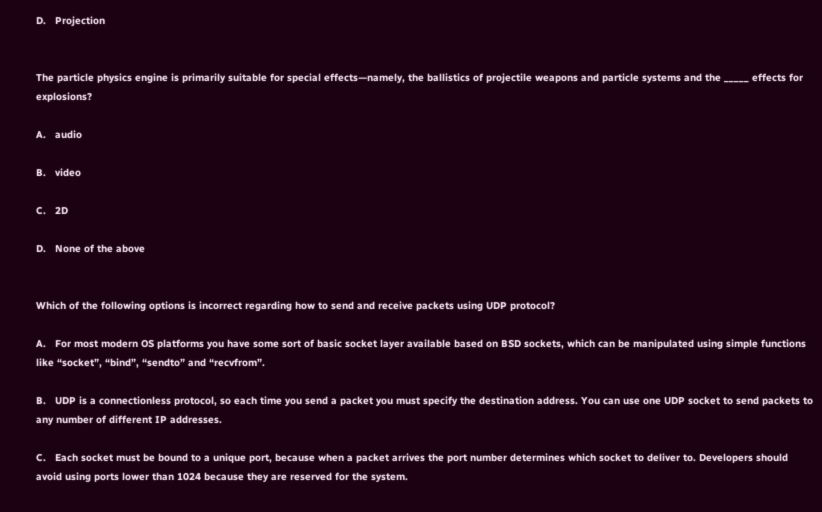D.   Projection


The particle physics engine is primarily suitable for special effects—namely, the ballistics of projectile weapons and particle systems and the _____ effects for explosions?

A.   audio

B.   video

C.   2D

D.   None of the above


Which of the following options is incorrect regarding how to send and receive packets using UDP protocol?

A.   For most modern OS platforms you have some sort of basic socket layer available based on BSD sockets, which can be manipulated using simple functions like “socket”, “bind”, “sendto” and “recvfrom”.

B.   UDP is a connectionless protocol, so each time you send a packet you must specify the destination address. You can use one UDP socket to send packets to any number of different IP addresses.

C.   Each socket must be bound to a unique port, because when a packet arrives the port number determines which socket to deliver to. Developers should avoid using ports lower than 1024 because they are reserved for the system.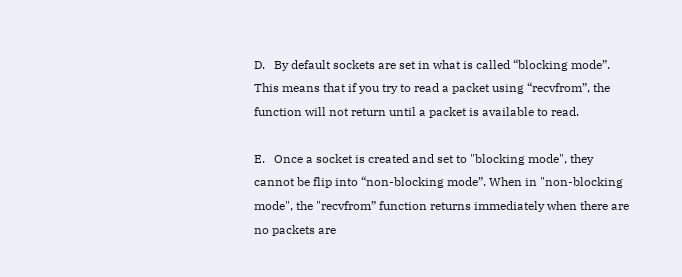D.   By default sockets are set in what is called “blocking mode”. This means that if you try to read a packet using “recvfrom”, the function will not return until a packet is available to read.

E.   Once a socket is created and set to "blocking mode", they cannot be flip into “non-blocking mode”. When in "non-blocking mode", the "recvfrom” function returns immediately when there are no packets are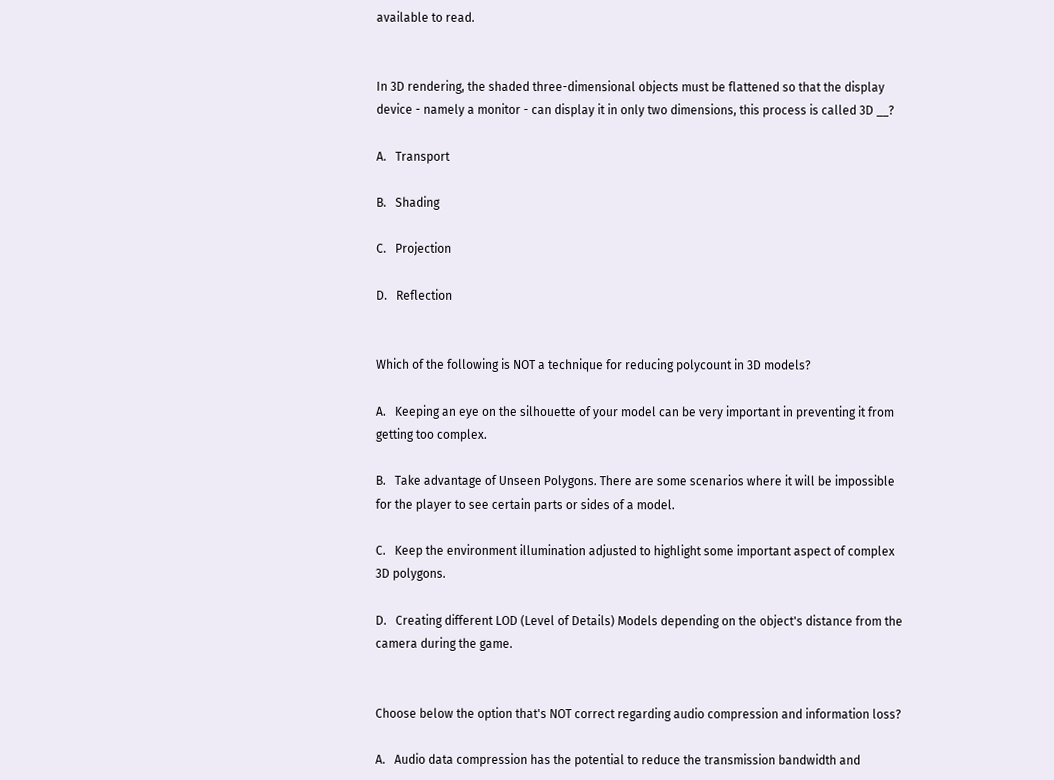available to read.


In 3D rendering, the shaded three-dimensional objects must be flattened so that the display device - namely a monitor - can display it in only two dimensions, this process is called 3D __?

A.   Transport

B.   Shading

C.   Projection

D.   Reflection


Which of the following is NOT a technique for reducing polycount in 3D models?

A.   Keeping an eye on the silhouette of your model can be very important in preventing it from getting too complex.

B.   Take advantage of Unseen Polygons. There are some scenarios where it will be impossible for the player to see certain parts or sides of a model.

C.   Keep the environment illumination adjusted to highlight some important aspect of complex 3D polygons.

D.   Creating different LOD (Level of Details) Models depending on the object's distance from the camera during the game.


Choose below the option that's NOT correct regarding audio compression and information loss?

A.   Audio data compression has the potential to reduce the transmission bandwidth and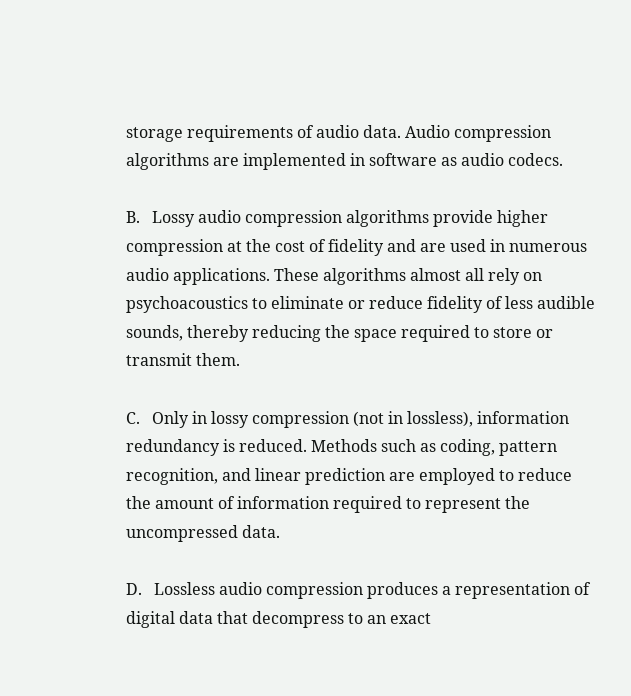storage requirements of audio data. Audio compression algorithms are implemented in software as audio codecs.

B.   Lossy audio compression algorithms provide higher compression at the cost of fidelity and are used in numerous audio applications. These algorithms almost all rely on psychoacoustics to eliminate or reduce fidelity of less audible sounds, thereby reducing the space required to store or transmit them.

C.   Only in lossy compression (not in lossless), information redundancy is reduced. Methods such as coding, pattern recognition, and linear prediction are employed to reduce the amount of information required to represent the uncompressed data.

D.   Lossless audio compression produces a representation of digital data that decompress to an exact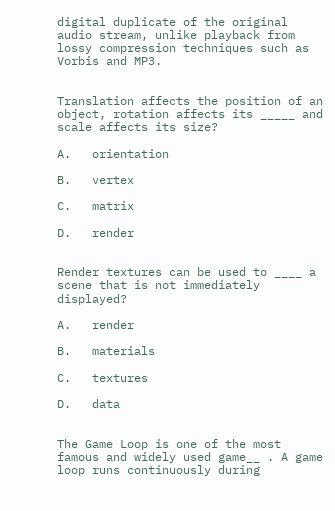digital duplicate of the original audio stream, unlike playback from lossy compression techniques such as Vorbis and MP3.


Translation affects the position of an object, rotation affects its _____ and scale affects its size?

A.   orientation

B.   vertex

C.   matrix

D.   render


Render textures can be used to ____ a scene that is not immediately displayed?

A.   render

B.   materials

C.   textures

D.   data


The Game Loop is one of the most famous and widely used game__ . A game loop runs continuously during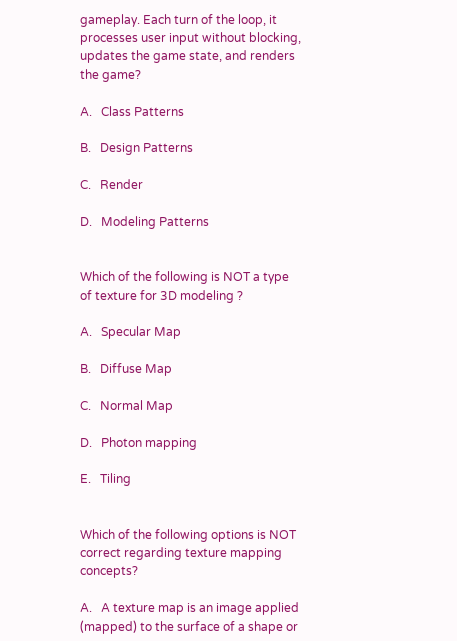gameplay. Each turn of the loop, it processes user input without blocking, updates the game state, and renders the game?

A.   Class Patterns

B.   Design Patterns

C.   Render

D.   Modeling Patterns


Which of the following is NOT a type of texture for 3D modeling ?

A.   Specular Map

B.   Diffuse Map

C.   Normal Map

D.   Photon mapping

E.   Tiling


Which of the following options is NOT correct regarding texture mapping concepts?

A.   A texture map is an image applied (mapped) to the surface of a shape or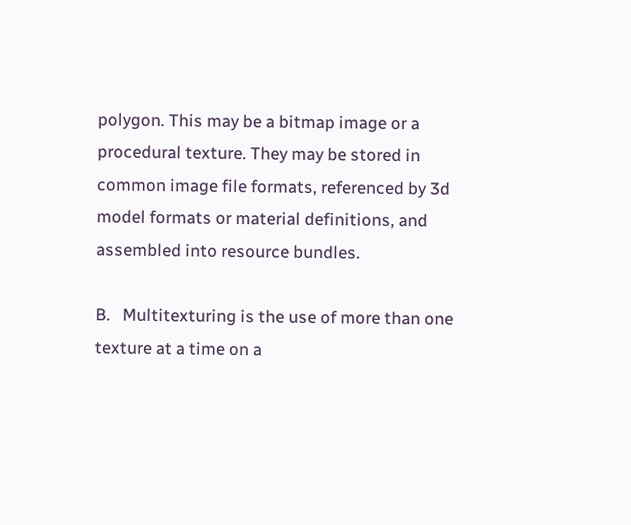polygon. This may be a bitmap image or a procedural texture. They may be stored in common image file formats, referenced by 3d model formats or material definitions, and assembled into resource bundles.

B.   Multitexturing is the use of more than one texture at a time on a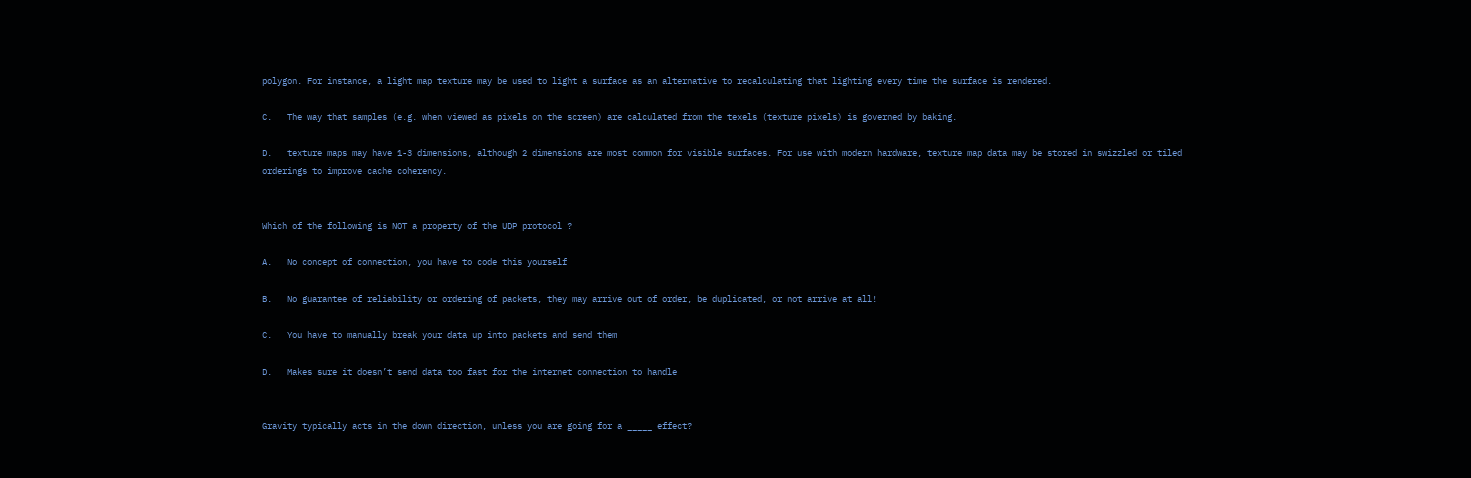polygon. For instance, a light map texture may be used to light a surface as an alternative to recalculating that lighting every time the surface is rendered.

C.   The way that samples (e.g. when viewed as pixels on the screen) are calculated from the texels (texture pixels) is governed by baking.

D.   texture maps may have 1-3 dimensions, although 2 dimensions are most common for visible surfaces. For use with modern hardware, texture map data may be stored in swizzled or tiled orderings to improve cache coherency.


Which of the following is NOT a property of the UDP protocol ?

A.   No concept of connection, you have to code this yourself

B.   No guarantee of reliability or ordering of packets, they may arrive out of order, be duplicated, or not arrive at all!

C.   You have to manually break your data up into packets and send them

D.   Makes sure it doesn’t send data too fast for the internet connection to handle


Gravity typically acts in the down direction, unless you are going for a _____ effect?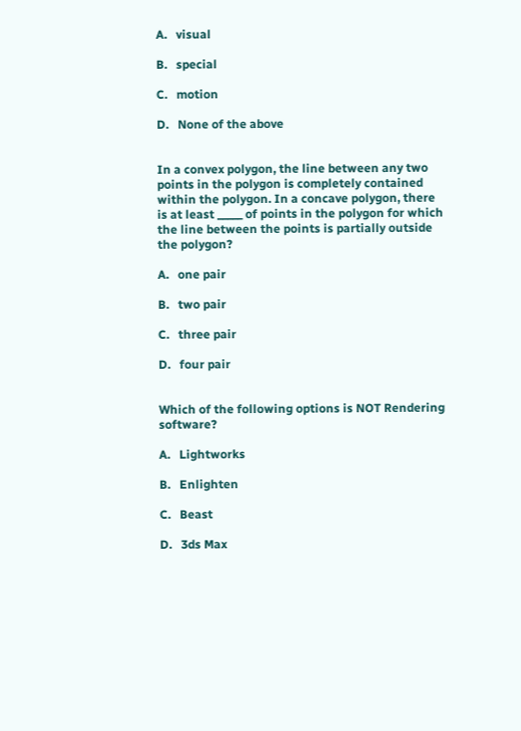A.   visual

B.   special

C.   motion

D.   None of the above


In a convex polygon, the line between any two points in the polygon is completely contained within the polygon. In a concave polygon, there is at least _____ of points in the polygon for which the line between the points is partially outside the polygon?

A.   one pair

B.   two pair

C.   three pair

D.   four pair


Which of the following options is NOT Rendering software?

A.   Lightworks

B.   Enlighten

C.   Beast

D.   3ds Max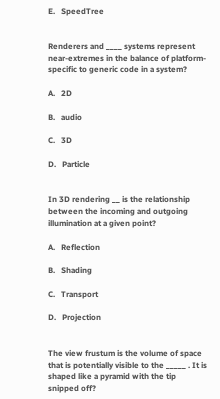E.   SpeedTree


Renderers and ____ systems represent near-extremes in the balance of platform-specific to generic code in a system?

A.   2D

B.   audio

C.   3D

D.   Particle


In 3D rendering __ is the relationship between the incoming and outgoing illumination at a given point?

A.   Reflection

B.   Shading

C.   Transport

D.   Projection


The view frustum is the volume of space that is potentially visible to the _____ . It is shaped like a pyramid with the tip snipped off?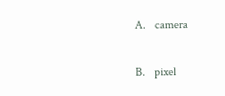A.   camera

B.   pixel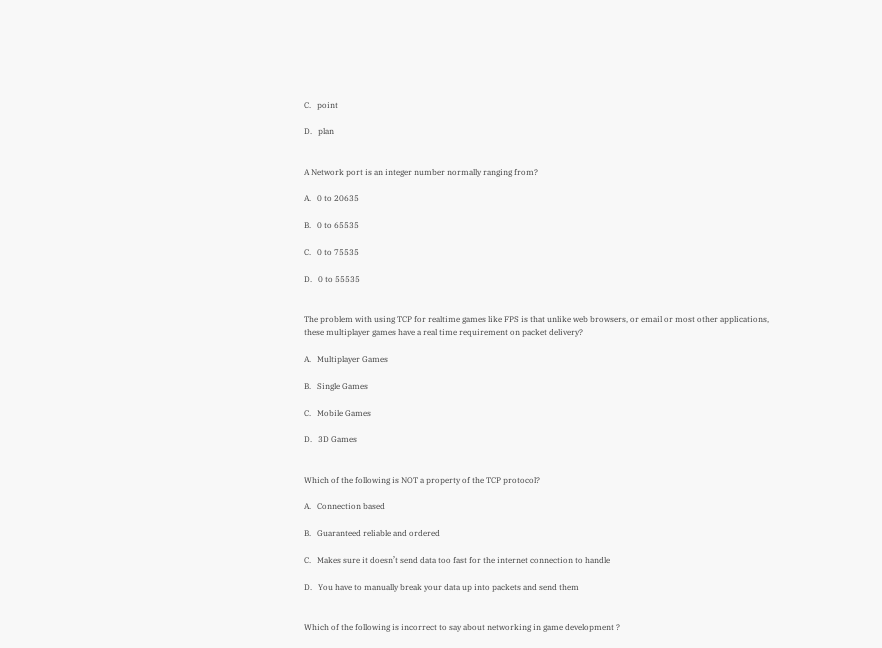C.   point

D.   plan


A Network port is an integer number normally ranging from?

A.   0 to 20635

B.   0 to 65535

C.   0 to 75535

D.   0 to 55535


The problem with using TCP for realtime games like FPS is that unlike web browsers, or email or most other applications, these multiplayer games have a real time requirement on packet delivery?

A.   Multiplayer Games

B.   Single Games

C.   Mobile Games

D.   3D Games


Which of the following is NOT a property of the TCP protocol?

A.   Connection based

B.   Guaranteed reliable and ordered

C.   Makes sure it doesn’t send data too fast for the internet connection to handle

D.   You have to manually break your data up into packets and send them


Which of the following is incorrect to say about networking in game development ?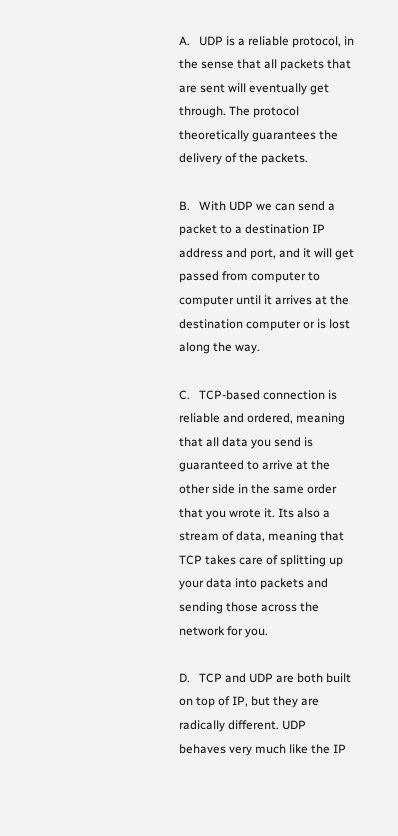A.   UDP is a reliable protocol, in the sense that all packets that are sent will eventually get through. The protocol theoretically guarantees the delivery of the packets.

B.   With UDP we can send a packet to a destination IP address and port, and it will get passed from computer to computer until it arrives at the destination computer or is lost along the way.

C.   TCP-based connection is reliable and ordered, meaning that all data you send is guaranteed to arrive at the other side in the same order that you wrote it. Its also a stream of data, meaning that TCP takes care of splitting up your data into packets and sending those across the network for you.

D.   TCP and UDP are both built on top of IP, but they are radically different. UDP behaves very much like the IP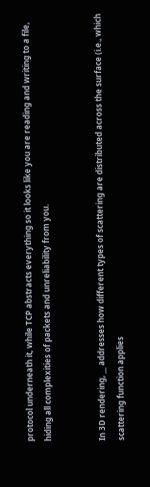protocol underneath it, while TCP abstracts everything so it looks like you are reading and writing to a file, hiding all complexities of packets and unreliability from you.


In 3D rendering, __ addresses how different types of scattering are distributed across the surface (i.e., which scattering function applies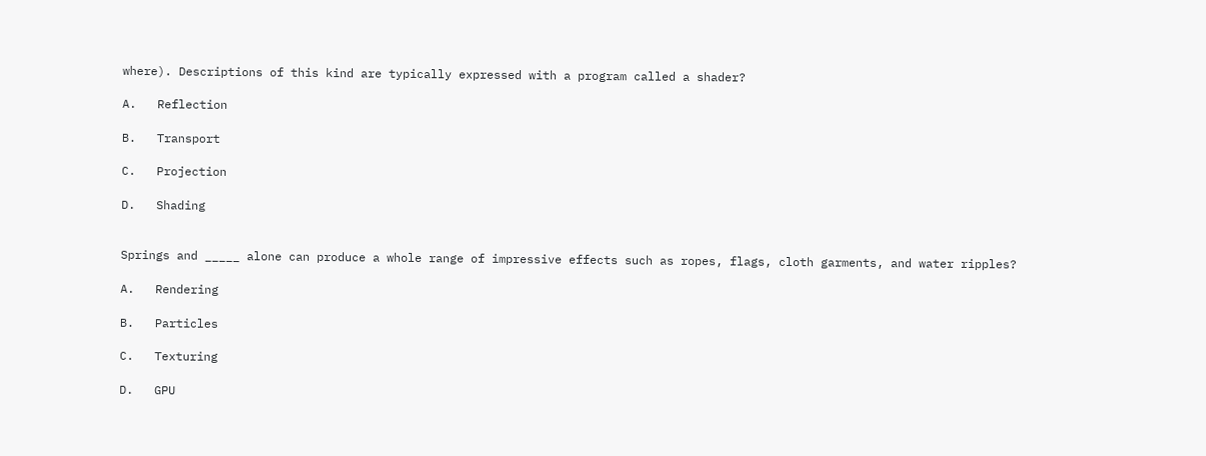where). Descriptions of this kind are typically expressed with a program called a shader?

A.   Reflection

B.   Transport

C.   Projection

D.   Shading


Springs and _____ alone can produce a whole range of impressive effects such as ropes, flags, cloth garments, and water ripples?

A.   Rendering

B.   Particles

C.   Texturing

D.   GPU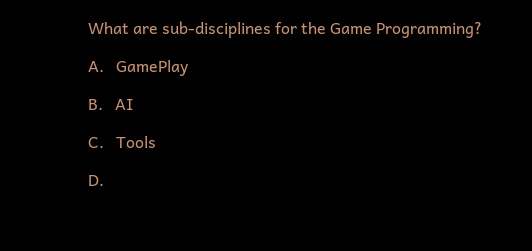What are sub-disciplines for the Game Programming?

A.   GamePlay

B.   AI

C.   Tools

D.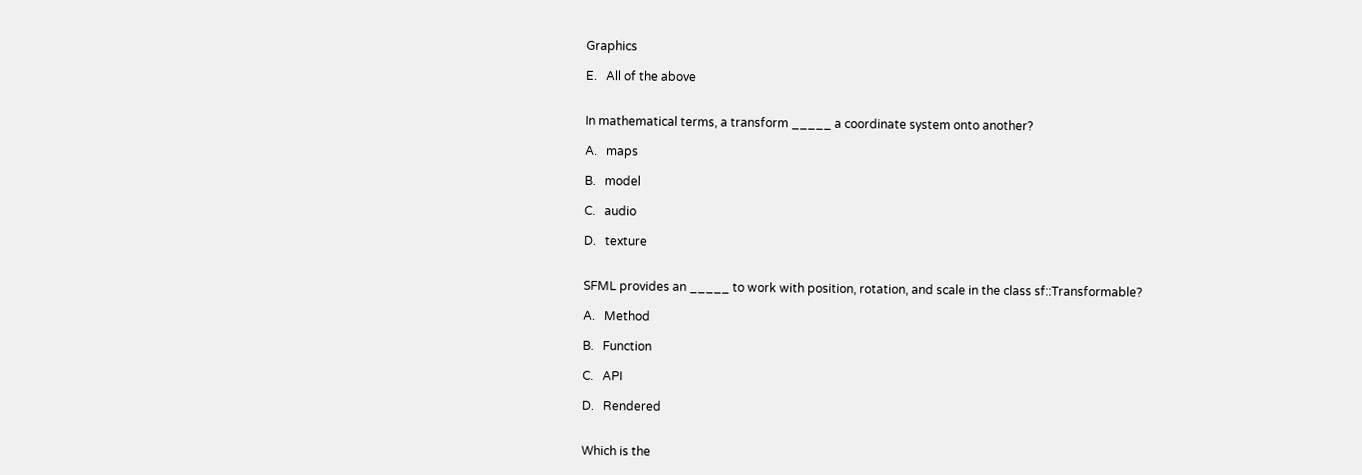Graphics

E.   All of the above


In mathematical terms, a transform _____ a coordinate system onto another?

A.   maps

B.   model

C.   audio

D.   texture


SFML provides an _____ to work with position, rotation, and scale in the class sf::Transformable?

A.   Method

B.   Function

C.   API

D.   Rendered


Which is the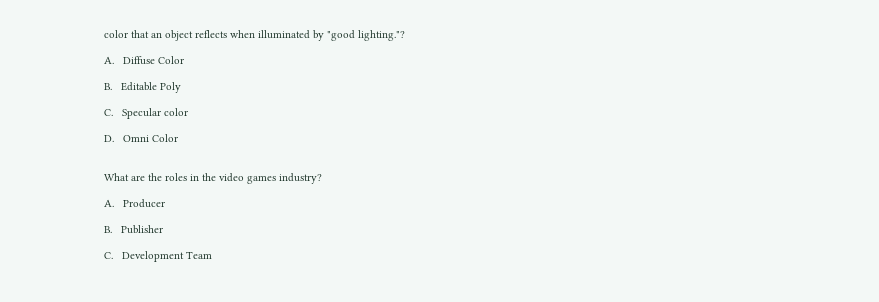color that an object reflects when illuminated by "good lighting."?

A.   Diffuse Color

B.   Editable Poly

C.   Specular color

D.   Omni Color


What are the roles in the video games industry?

A.   Producer

B.   Publisher

C.   Development Team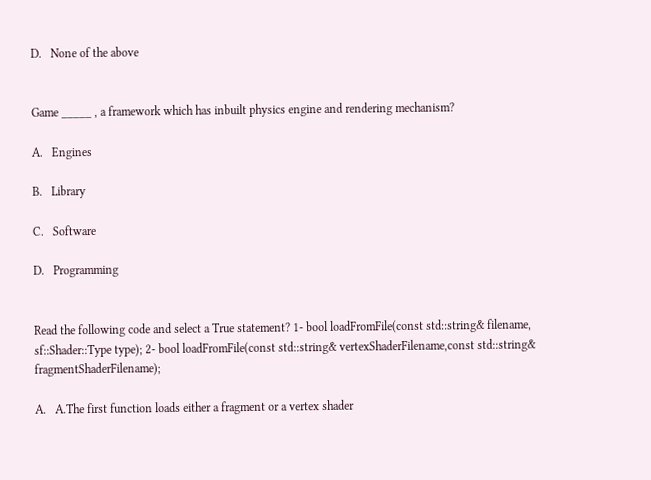D.   None of the above


Game _____ , a framework which has inbuilt physics engine and rendering mechanism?

A.   Engines

B.   Library

C.   Software

D.   Programming


Read the following code and select a True statement? 1- bool loadFromFile(const std::string& filename, sf::Shader::Type type); 2- bool loadFromFile(const std::string& vertexShaderFilename,const std::string& fragmentShaderFilename);

A.   A.The first function loads either a fragment or a vertex shader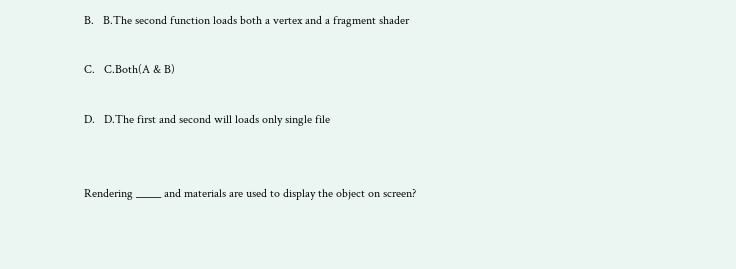B.   B.The second function loads both a vertex and a fragment shader

C.   C.Both(A & B)

D.   D.The first and second will loads only single file


Rendering _____ and materials are used to display the object on screen?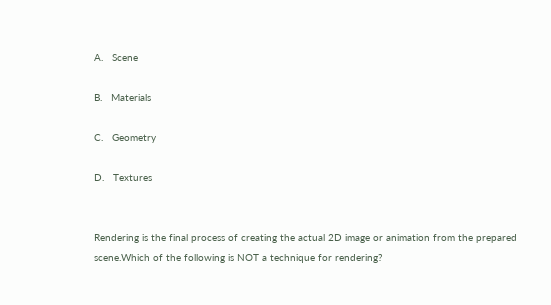A.   Scene

B.   Materials

C.   Geometry

D.   Textures


Rendering is the final process of creating the actual 2D image or animation from the prepared scene.Which of the following is NOT a technique for rendering?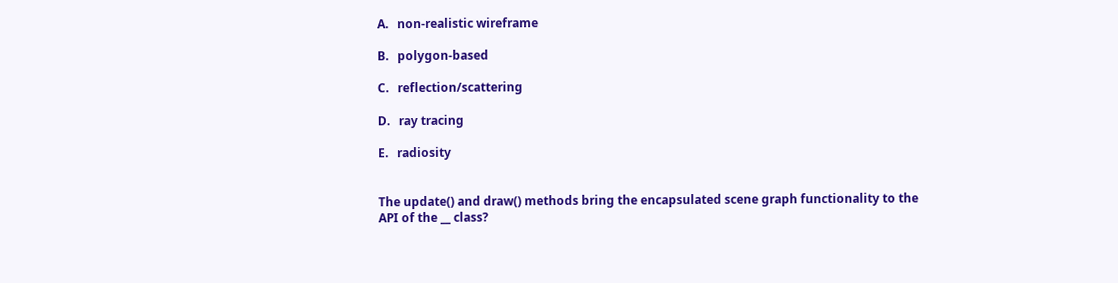A.   non-realistic wireframe

B.   polygon-based

C.   reflection/scattering

D.   ray tracing

E.   radiosity


The update() and draw() methods bring the encapsulated scene graph functionality to the API of the __ class?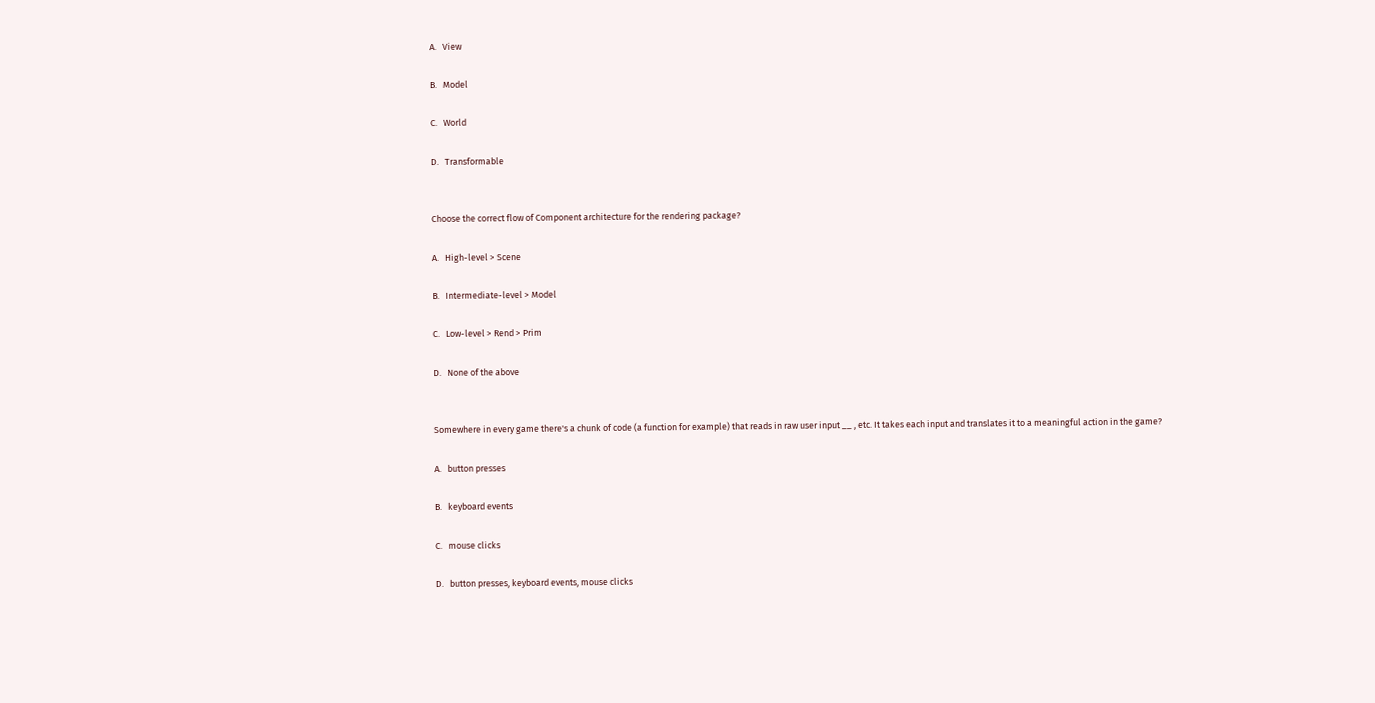A.   View

B.   Model

C.   World

D.   Transformable


Choose the correct flow of Component architecture for the rendering package?

A.   High-level > Scene

B.   Intermediate-level > Model

C.   Low-level > Rend > Prim

D.   None of the above


Somewhere in every game there's a chunk of code (a function for example) that reads in raw user input __ , etc. It takes each input and translates it to a meaningful action in the game?

A.   button presses

B.   keyboard events

C.   mouse clicks

D.   button presses, keyboard events, mouse clicks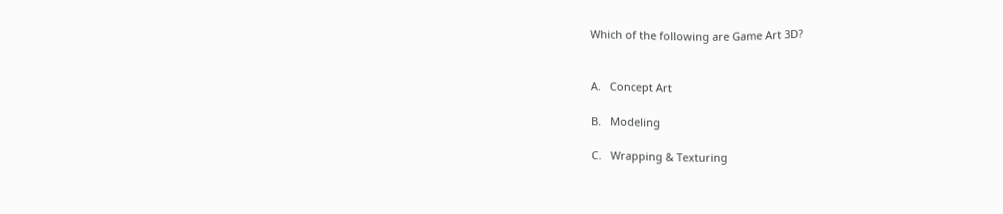Which of the following are Game Art 3D?


A.   Concept Art

B.   Modeling

C.   Wrapping & Texturing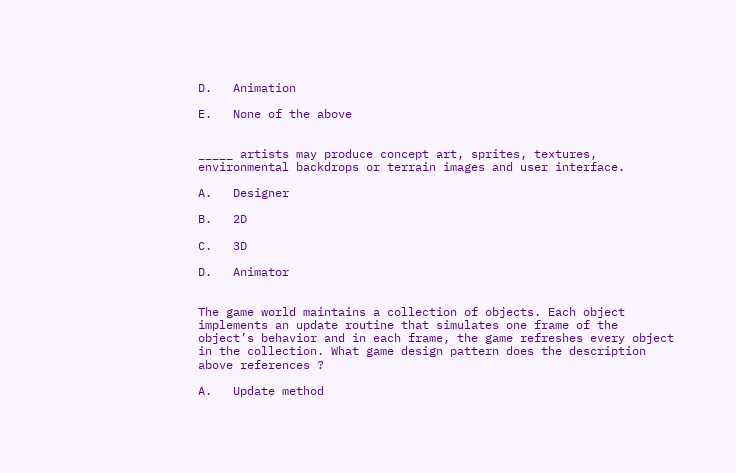D.   Animation

E.   None of the above


_____ artists may produce concept art, sprites, textures, environmental backdrops or terrain images and user interface.

A.   Designer

B.   2D

C.   3D

D.   Animator


The game world maintains a collection of objects. Each object implements an update routine that simulates one frame of the object’s behavior and in each frame, the game refreshes every object in the collection. What game design pattern does the description above references ?

A.   Update method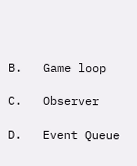B.   Game loop

C.   Observer

D.   Event Queue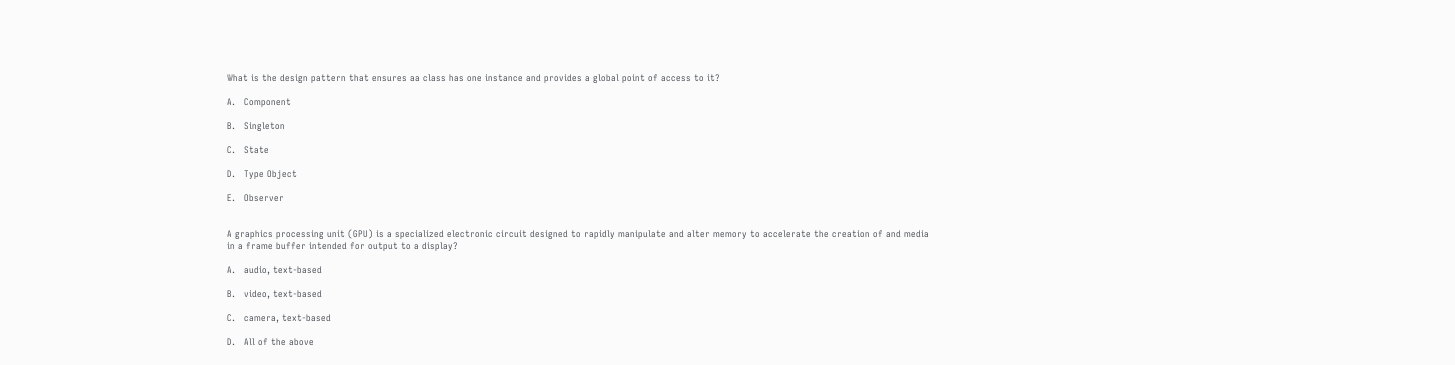What is the design pattern that ensures aa class has one instance and provides a global point of access to it?

A.   Component

B.   Singleton

C.   State

D.   Type Object

E.   Observer


A graphics processing unit (GPU) is a specialized electronic circuit designed to rapidly manipulate and alter memory to accelerate the creation of and media in a frame buffer intended for output to a display?

A.   audio, text-based

B.   video, text-based

C.   camera, text-based

D.   All of the above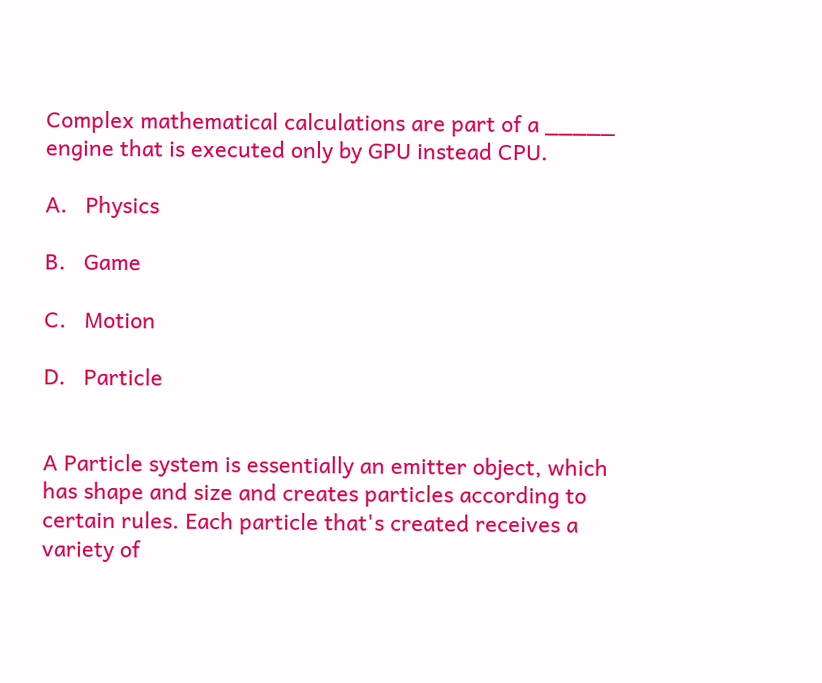Complex mathematical calculations are part of a _____ engine that is executed only by GPU instead CPU.

A.   Physics

B.   Game

C.   Motion

D.   Particle


A Particle system is essentially an emitter object, which has shape and size and creates particles according to certain rules. Each particle that's created receives a variety of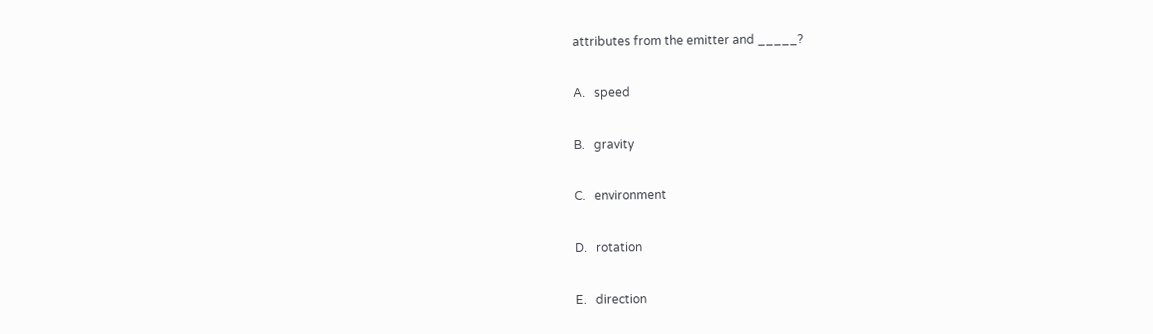attributes from the emitter and _____?

A.   speed

B.   gravity

C.   environment

D.   rotation

E.   direction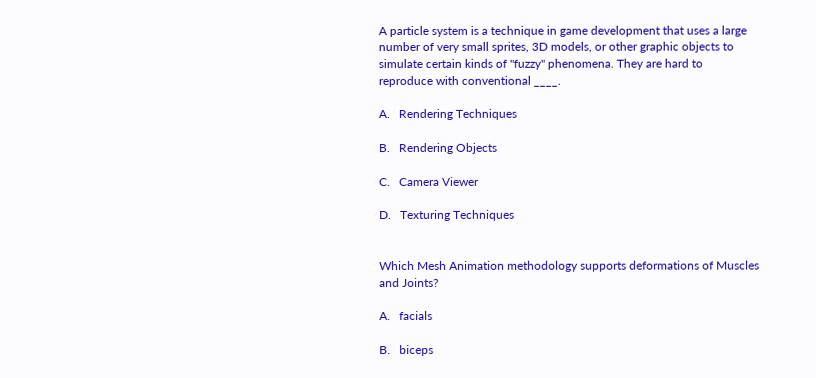A particle system is a technique in game development that uses a large number of very small sprites, 3D models, or other graphic objects to simulate certain kinds of "fuzzy" phenomena. They are hard to reproduce with conventional ____.

A.   Rendering Techniques

B.   Rendering Objects

C.   Camera Viewer

D.   Texturing Techniques


Which Mesh Animation methodology supports deformations of Muscles and Joints?

A.   facials

B.   biceps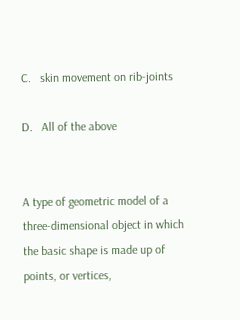C.   skin movement on rib-joints

D.   All of the above


A type of geometric model of a three-dimensional object in which the basic shape is made up of points, or vertices,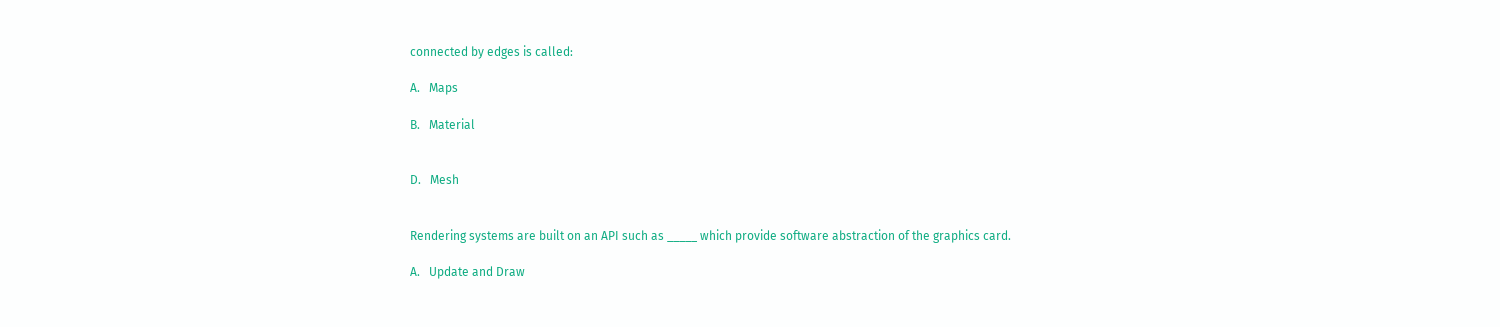connected by edges is called:

A.   Maps

B.   Material


D.   Mesh


Rendering systems are built on an API such as _____ which provide software abstraction of the graphics card.

A.   Update and Draw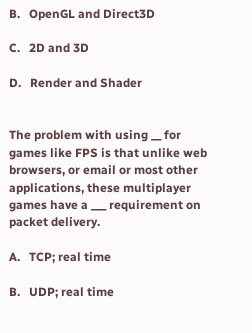B.   OpenGL and Direct3D

C.   2D and 3D

D.   Render and Shader


The problem with using __ for games like FPS is that unlike web browsers, or email or most other applications, these multiplayer games have a ___ requirement on packet delivery.

A.   TCP; real time

B.   UDP; real time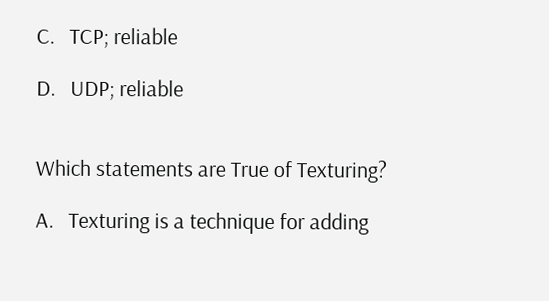C.   TCP; reliable

D.   UDP; reliable


Which statements are True of Texturing?

A.   Texturing is a technique for adding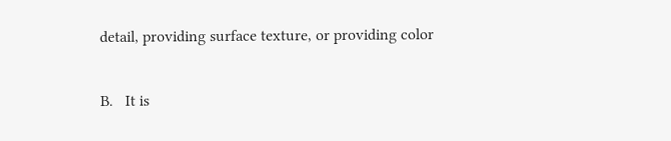detail, providing surface texture, or providing color

B.   It is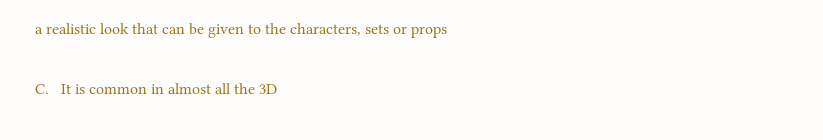a realistic look that can be given to the characters, sets or props

C.   It is common in almost all the 3D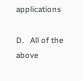applications

D.   All of the above